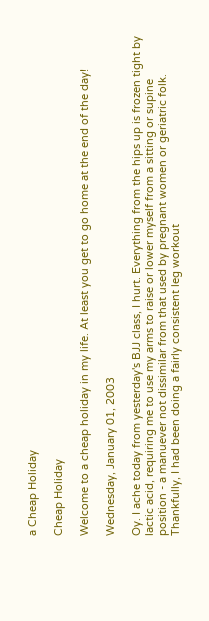a Cheap Holiday

Cheap Holiday

Welcome to a cheap holiday in my life. At least you get to go home at the end of the day!

Wednesday, January 01, 2003

Oy. I ache today from yesterday's BJJ class, I hurt. Everything from the hips up is frozen tight by lactic acid, requiring me to use my arms to raise or lower myself from a sitting or supine position - a manuever not dissimilar from that used by pregnant women or geriatric folk. Thankfully, I had been doing a fairly consistent leg workout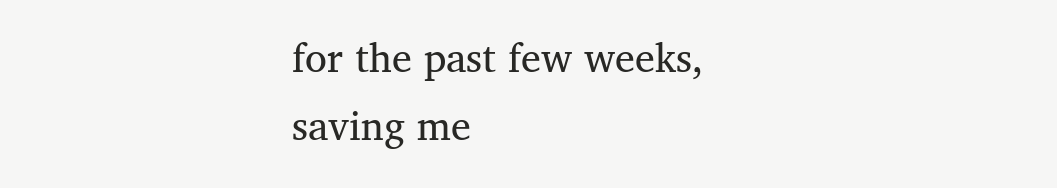for the past few weeks, saving me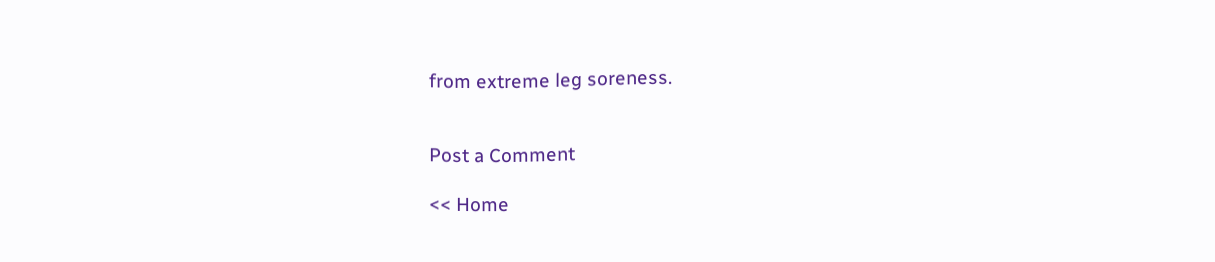from extreme leg soreness.


Post a Comment

<< Home